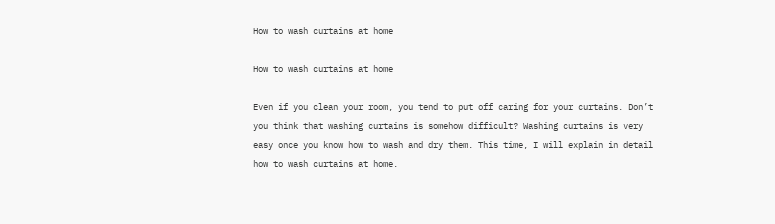How to wash curtains at home

How to wash curtains at home

Even if you clean your room, you tend to put off caring for your curtains. Don’t you think that washing curtains is somehow difficult? Washing curtains is very easy once you know how to wash and dry them. This time, I will explain in detail how to wash curtains at home.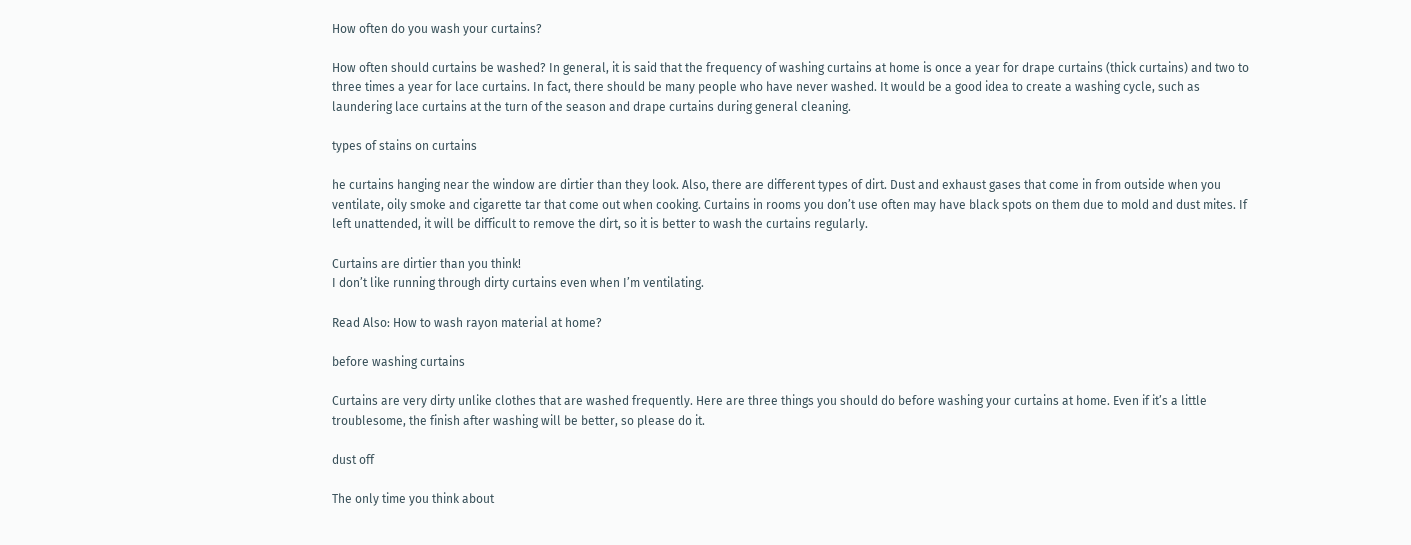How often do you wash your curtains?

How often should curtains be washed? In general, it is said that the frequency of washing curtains at home is once a year for drape curtains (thick curtains) and two to three times a year for lace curtains. In fact, there should be many people who have never washed. It would be a good idea to create a washing cycle, such as laundering lace curtains at the turn of the season and drape curtains during general cleaning.

types of stains on curtains

he curtains hanging near the window are dirtier than they look. Also, there are different types of dirt. Dust and exhaust gases that come in from outside when you ventilate, oily smoke and cigarette tar that come out when cooking. Curtains in rooms you don’t use often may have black spots on them due to mold and dust mites. If left unattended, it will be difficult to remove the dirt, so it is better to wash the curtains regularly.

Curtains are dirtier than you think!
I don’t like running through dirty curtains even when I’m ventilating.

Read Also: How to wash rayon material at home?

before washing curtains

Curtains are very dirty unlike clothes that are washed frequently. Here are three things you should do before washing your curtains at home. Even if it’s a little troublesome, the finish after washing will be better, so please do it.

dust off

The only time you think about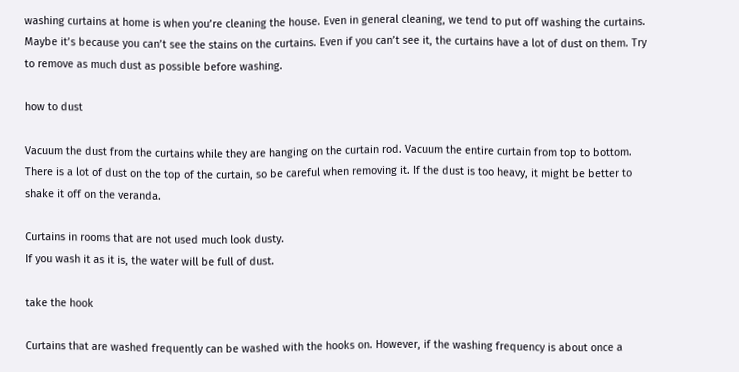washing curtains at home is when you’re cleaning the house. Even in general cleaning, we tend to put off washing the curtains. Maybe it’s because you can’t see the stains on the curtains. Even if you can’t see it, the curtains have a lot of dust on them. Try to remove as much dust as possible before washing.

how to dust

Vacuum the dust from the curtains while they are hanging on the curtain rod. Vacuum the entire curtain from top to bottom. There is a lot of dust on the top of the curtain, so be careful when removing it. If the dust is too heavy, it might be better to shake it off on the veranda.

Curtains in rooms that are not used much look dusty.
If you wash it as it is, the water will be full of dust.

take the hook

Curtains that are washed frequently can be washed with the hooks on. However, if the washing frequency is about once a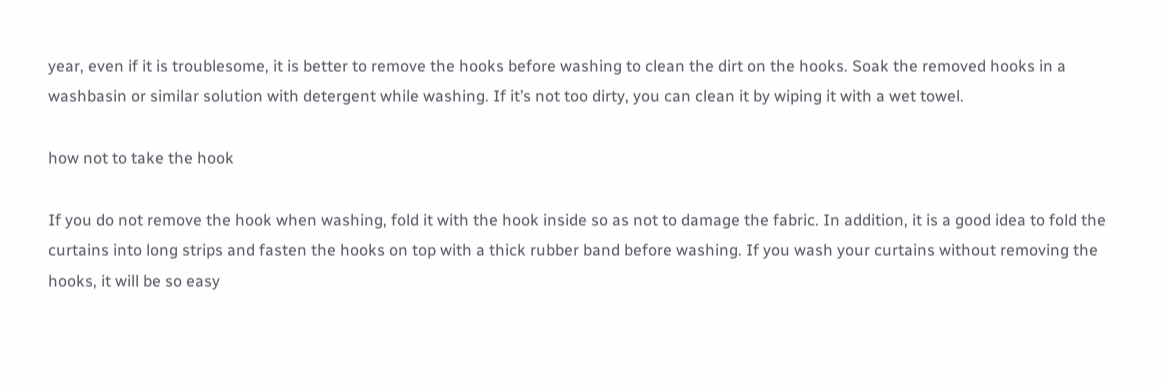year, even if it is troublesome, it is better to remove the hooks before washing to clean the dirt on the hooks. Soak the removed hooks in a washbasin or similar solution with detergent while washing. If it’s not too dirty, you can clean it by wiping it with a wet towel.

how not to take the hook

If you do not remove the hook when washing, fold it with the hook inside so as not to damage the fabric. In addition, it is a good idea to fold the curtains into long strips and fasten the hooks on top with a thick rubber band before washing. If you wash your curtains without removing the hooks, it will be so easy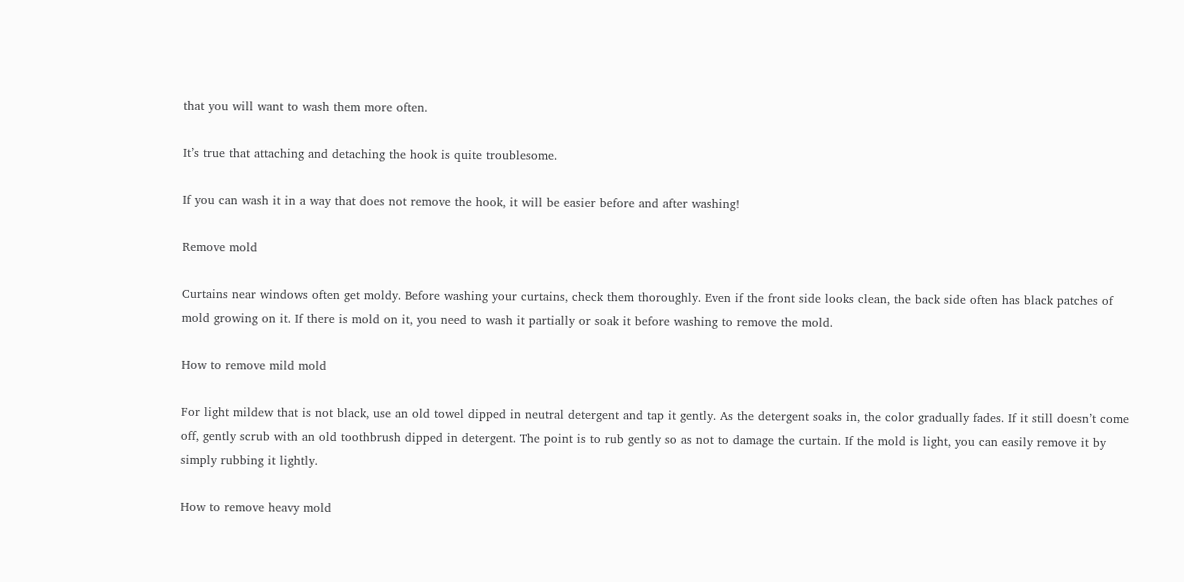that you will want to wash them more often.

It’s true that attaching and detaching the hook is quite troublesome.

If you can wash it in a way that does not remove the hook, it will be easier before and after washing!

Remove mold

Curtains near windows often get moldy. Before washing your curtains, check them thoroughly. Even if the front side looks clean, the back side often has black patches of mold growing on it. If there is mold on it, you need to wash it partially or soak it before washing to remove the mold.

How to remove mild mold

For light mildew that is not black, use an old towel dipped in neutral detergent and tap it gently. As the detergent soaks in, the color gradually fades. If it still doesn’t come off, gently scrub with an old toothbrush dipped in detergent. The point is to rub gently so as not to damage the curtain. If the mold is light, you can easily remove it by simply rubbing it lightly.

How to remove heavy mold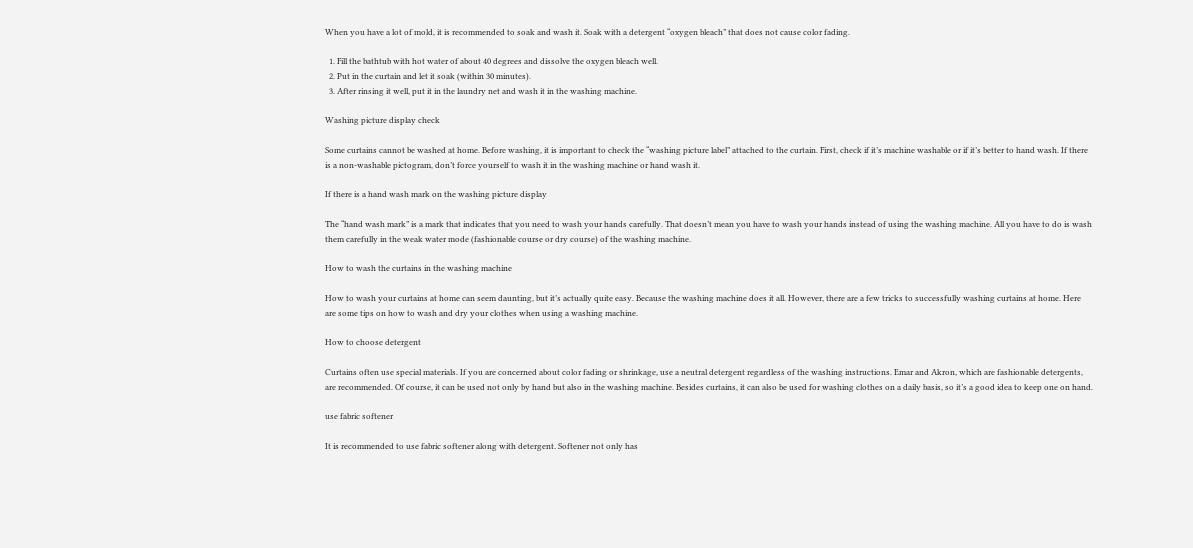When you have a lot of mold, it is recommended to soak and wash it. Soak with a detergent “oxygen bleach” that does not cause color fading.

  1. Fill the bathtub with hot water of about 40 degrees and dissolve the oxygen bleach well.
  2. Put in the curtain and let it soak (within 30 minutes).
  3. After rinsing it well, put it in the laundry net and wash it in the washing machine.

Washing picture display check

Some curtains cannot be washed at home. Before washing, it is important to check the “washing picture label” attached to the curtain. First, check if it’s machine washable or if it’s better to hand wash. If there is a non-washable pictogram, don’t force yourself to wash it in the washing machine or hand wash it.

If there is a hand wash mark on the washing picture display

The “hand wash mark” is a mark that indicates that you need to wash your hands carefully. That doesn’t mean you have to wash your hands instead of using the washing machine. All you have to do is wash them carefully in the weak water mode (fashionable course or dry course) of the washing machine.

How to wash the curtains in the washing machine

How to wash your curtains at home can seem daunting, but it’s actually quite easy. Because the washing machine does it all. However, there are a few tricks to successfully washing curtains at home. Here are some tips on how to wash and dry your clothes when using a washing machine.

How to choose detergent

Curtains often use special materials. If you are concerned about color fading or shrinkage, use a neutral detergent regardless of the washing instructions. Emar and Akron, which are fashionable detergents, are recommended. Of course, it can be used not only by hand but also in the washing machine. Besides curtains, it can also be used for washing clothes on a daily basis, so it’s a good idea to keep one on hand.

use fabric softener

It is recommended to use fabric softener along with detergent. Softener not only has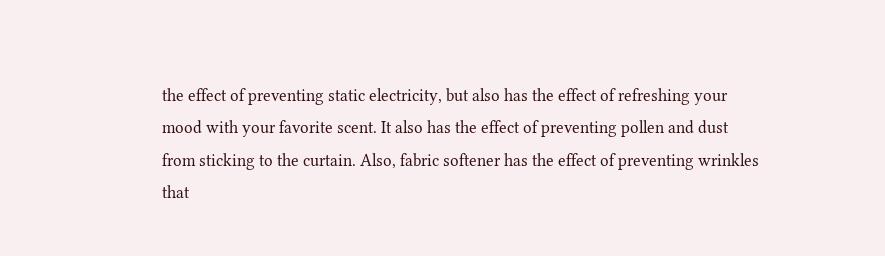the effect of preventing static electricity, but also has the effect of refreshing your mood with your favorite scent. It also has the effect of preventing pollen and dust from sticking to the curtain. Also, fabric softener has the effect of preventing wrinkles that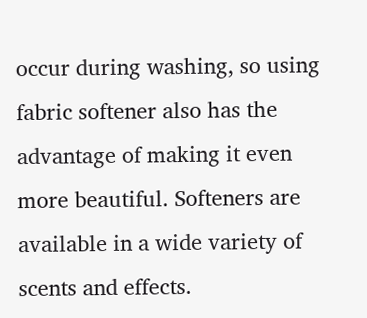occur during washing, so using fabric softener also has the advantage of making it even more beautiful. Softeners are available in a wide variety of scents and effects.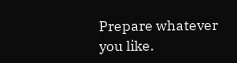Prepare whatever you like.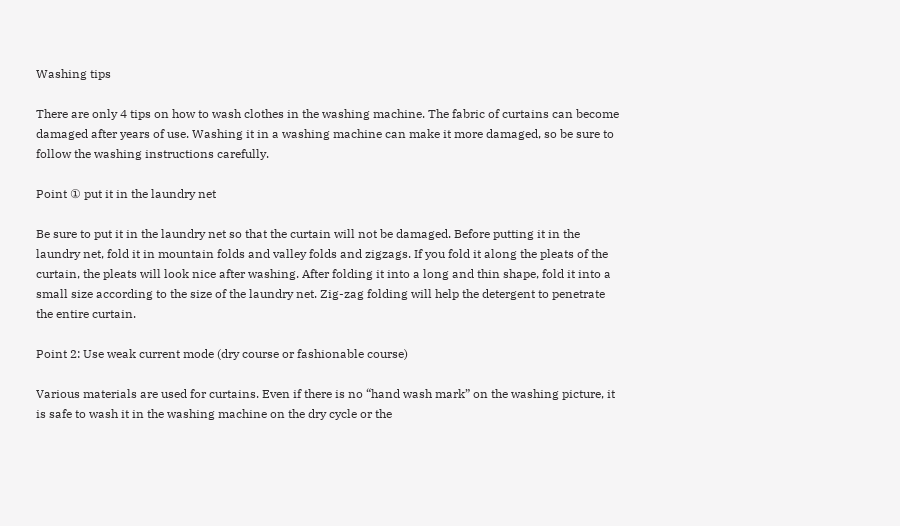Washing tips

There are only 4 tips on how to wash clothes in the washing machine. The fabric of curtains can become damaged after years of use. Washing it in a washing machine can make it more damaged, so be sure to follow the washing instructions carefully.

Point ① put it in the laundry net

Be sure to put it in the laundry net so that the curtain will not be damaged. Before putting it in the laundry net, fold it in mountain folds and valley folds and zigzags. If you fold it along the pleats of the curtain, the pleats will look nice after washing. After folding it into a long and thin shape, fold it into a small size according to the size of the laundry net. Zig-zag folding will help the detergent to penetrate the entire curtain.

Point 2: Use weak current mode (dry course or fashionable course)

Various materials are used for curtains. Even if there is no “hand wash mark” on the washing picture, it is safe to wash it in the washing machine on the dry cycle or the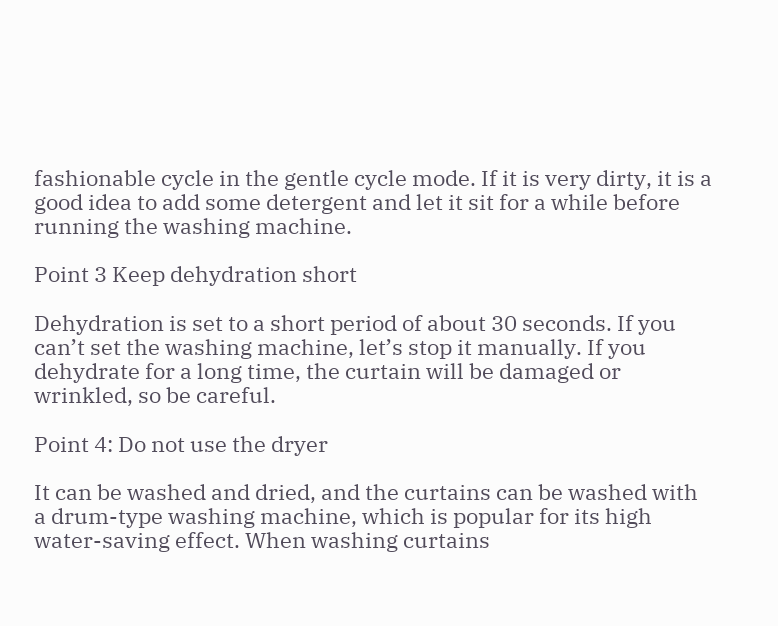fashionable cycle in the gentle cycle mode. If it is very dirty, it is a good idea to add some detergent and let it sit for a while before running the washing machine.

Point 3 Keep dehydration short

Dehydration is set to a short period of about 30 seconds. If you can’t set the washing machine, let’s stop it manually. If you dehydrate for a long time, the curtain will be damaged or wrinkled, so be careful.

Point 4: Do not use the dryer

It can be washed and dried, and the curtains can be washed with a drum-type washing machine, which is popular for its high water-saving effect. When washing curtains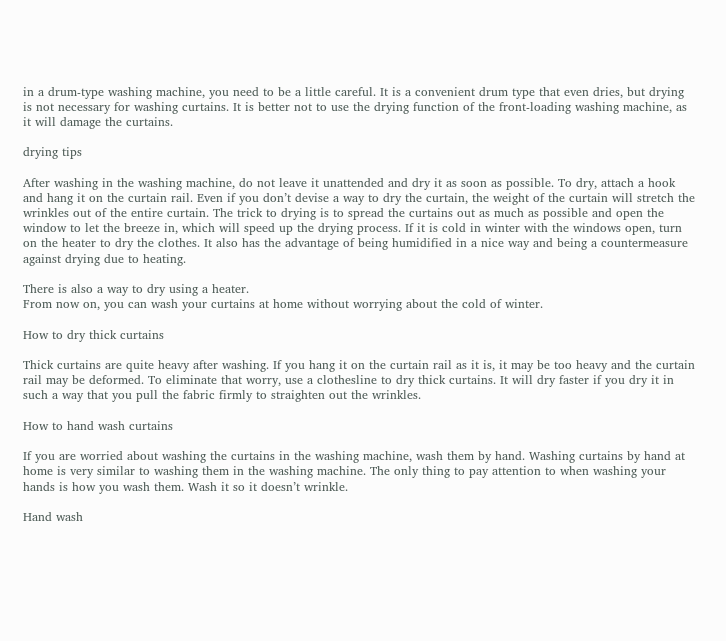in a drum-type washing machine, you need to be a little careful. It is a convenient drum type that even dries, but drying is not necessary for washing curtains. It is better not to use the drying function of the front-loading washing machine, as it will damage the curtains.

drying tips

After washing in the washing machine, do not leave it unattended and dry it as soon as possible. To dry, attach a hook and hang it on the curtain rail. Even if you don’t devise a way to dry the curtain, the weight of the curtain will stretch the wrinkles out of the entire curtain. The trick to drying is to spread the curtains out as much as possible and open the window to let the breeze in, which will speed up the drying process. If it is cold in winter with the windows open, turn on the heater to dry the clothes. It also has the advantage of being humidified in a nice way and being a countermeasure against drying due to heating.

There is also a way to dry using a heater.
From now on, you can wash your curtains at home without worrying about the cold of winter.

How to dry thick curtains

Thick curtains are quite heavy after washing. If you hang it on the curtain rail as it is, it may be too heavy and the curtain rail may be deformed. To eliminate that worry, use a clothesline to dry thick curtains. It will dry faster if you dry it in such a way that you pull the fabric firmly to straighten out the wrinkles.

How to hand wash curtains

If you are worried about washing the curtains in the washing machine, wash them by hand. Washing curtains by hand at home is very similar to washing them in the washing machine. The only thing to pay attention to when washing your hands is how you wash them. Wash it so it doesn’t wrinkle.

Hand wash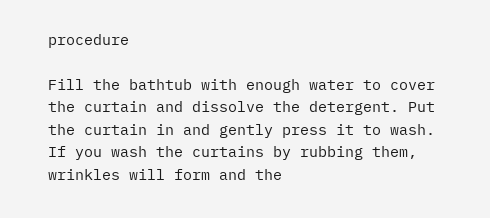procedure

Fill the bathtub with enough water to cover the curtain and dissolve the detergent. Put the curtain in and gently press it to wash. If you wash the curtains by rubbing them, wrinkles will form and the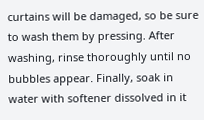curtains will be damaged, so be sure to wash them by pressing. After washing, rinse thoroughly until no bubbles appear. Finally, soak in water with softener dissolved in it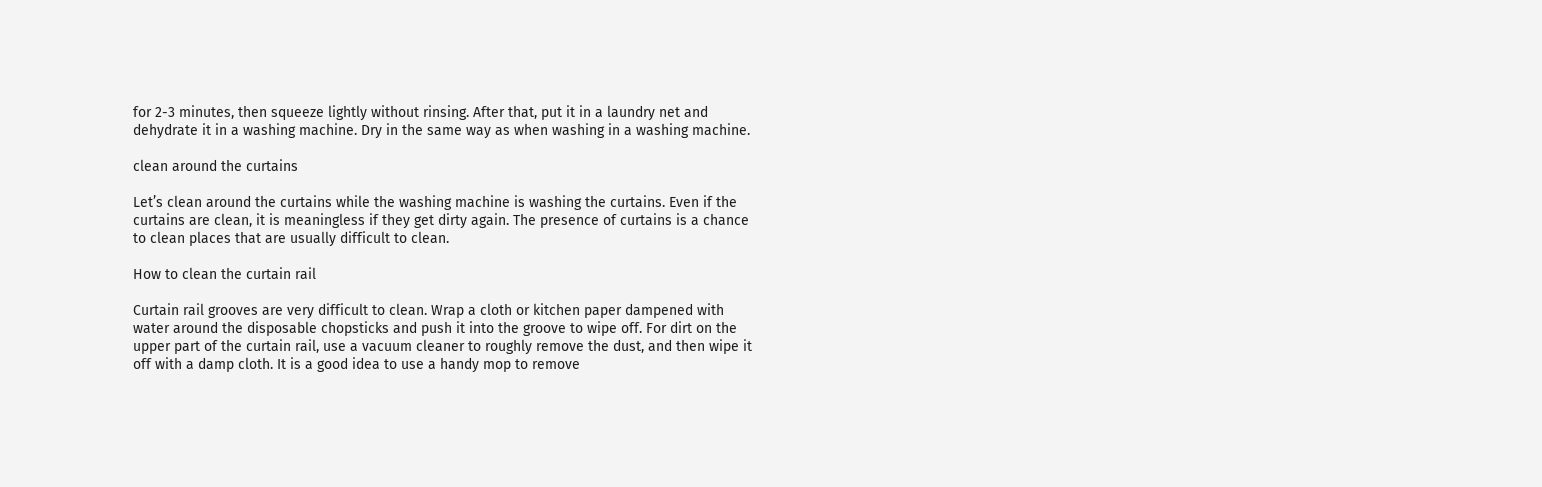for 2-3 minutes, then squeeze lightly without rinsing. After that, put it in a laundry net and dehydrate it in a washing machine. Dry in the same way as when washing in a washing machine.

clean around the curtains

Let’s clean around the curtains while the washing machine is washing the curtains. Even if the curtains are clean, it is meaningless if they get dirty again. The presence of curtains is a chance to clean places that are usually difficult to clean.

How to clean the curtain rail

Curtain rail grooves are very difficult to clean. Wrap a cloth or kitchen paper dampened with water around the disposable chopsticks and push it into the groove to wipe off. For dirt on the upper part of the curtain rail, use a vacuum cleaner to roughly remove the dust, and then wipe it off with a damp cloth. It is a good idea to use a handy mop to remove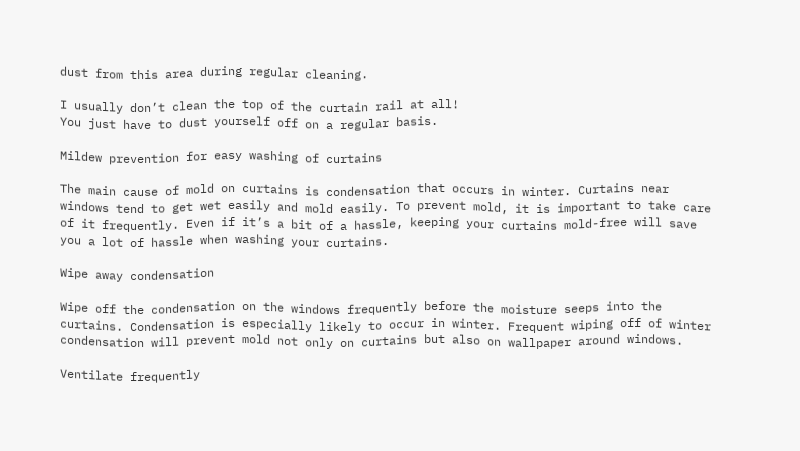dust from this area during regular cleaning.

I usually don’t clean the top of the curtain rail at all!
You just have to dust yourself off on a regular basis.

Mildew prevention for easy washing of curtains

The main cause of mold on curtains is condensation that occurs in winter. Curtains near windows tend to get wet easily and mold easily. To prevent mold, it is important to take care of it frequently. Even if it’s a bit of a hassle, keeping your curtains mold-free will save you a lot of hassle when washing your curtains.

Wipe away condensation

Wipe off the condensation on the windows frequently before the moisture seeps into the curtains. Condensation is especially likely to occur in winter. Frequent wiping off of winter condensation will prevent mold not only on curtains but also on wallpaper around windows.

Ventilate frequently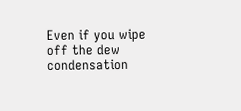Even if you wipe off the dew condensation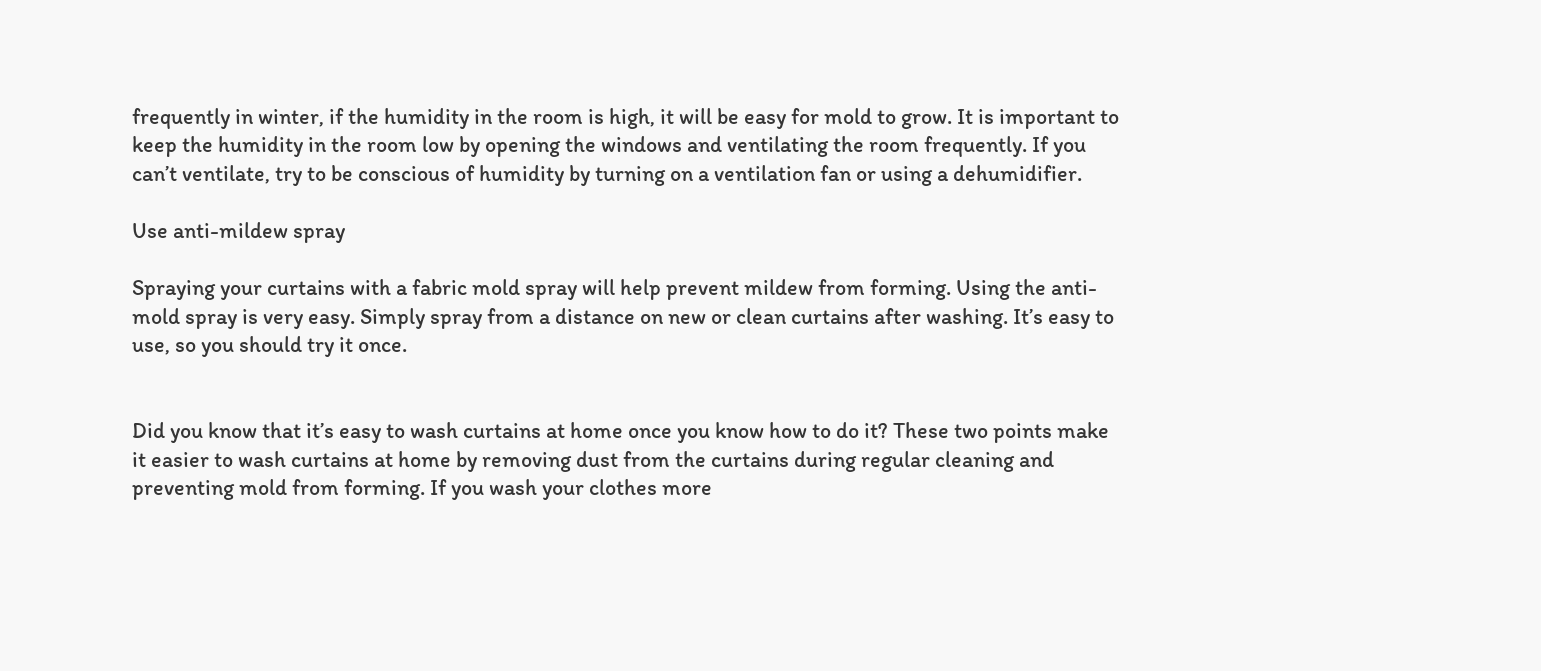frequently in winter, if the humidity in the room is high, it will be easy for mold to grow. It is important to keep the humidity in the room low by opening the windows and ventilating the room frequently. If you can’t ventilate, try to be conscious of humidity by turning on a ventilation fan or using a dehumidifier.

Use anti-mildew spray

Spraying your curtains with a fabric mold spray will help prevent mildew from forming. Using the anti-mold spray is very easy. Simply spray from a distance on new or clean curtains after washing. It’s easy to use, so you should try it once.


Did you know that it’s easy to wash curtains at home once you know how to do it? These two points make it easier to wash curtains at home by removing dust from the curtains during regular cleaning and preventing mold from forming. If you wash your clothes more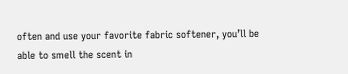often and use your favorite fabric softener, you’ll be able to smell the scent in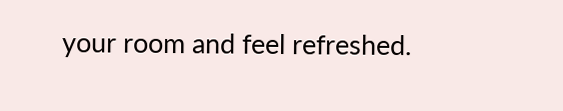your room and feel refreshed.